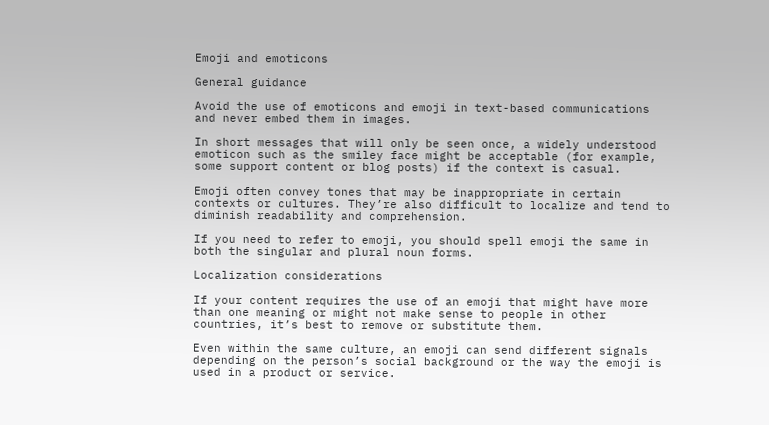Emoji and emoticons

General guidance

Avoid the use of emoticons and emoji in text-based communications and never embed them in images.

In short messages that will only be seen once, a widely understood emoticon such as the smiley face might be acceptable (for example, some support content or blog posts) if the context is casual.

Emoji often convey tones that may be inappropriate in certain contexts or cultures. They’re also difficult to localize and tend to diminish readability and comprehension.

If you need to refer to emoji, you should spell emoji the same in both the singular and plural noun forms.

Localization considerations

If your content requires the use of an emoji that might have more than one meaning or might not make sense to people in other countries, it’s best to remove or substitute them.

Even within the same culture, an emoji can send different signals depending on the person’s social background or the way the emoji is used in a product or service.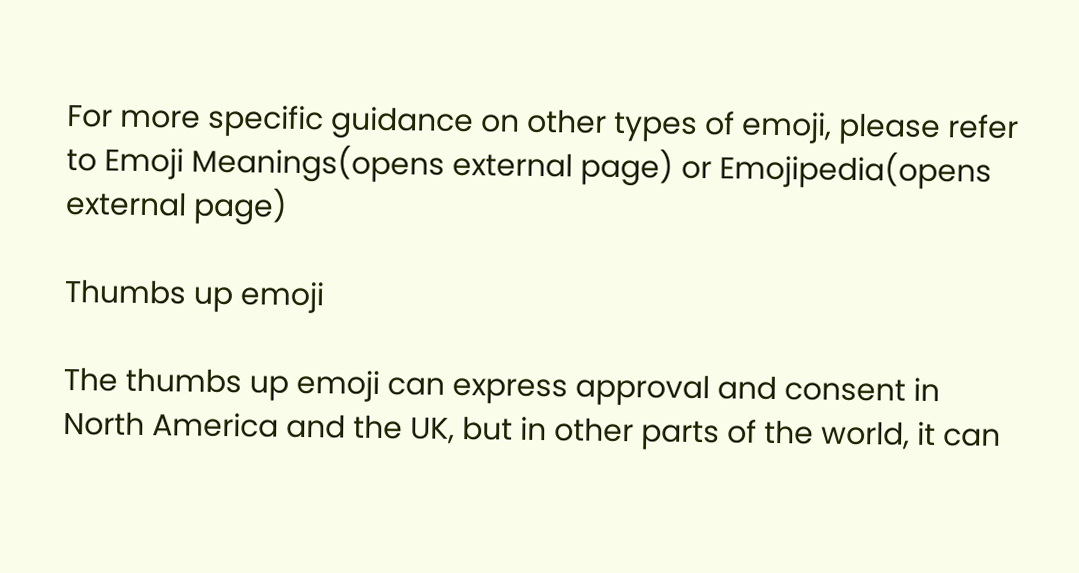For more specific guidance on other types of emoji, please refer to Emoji Meanings(opens external page) or Emojipedia(opens external page)

Thumbs up emoji

The thumbs up emoji can express approval and consent in North America and the UK, but in other parts of the world, it can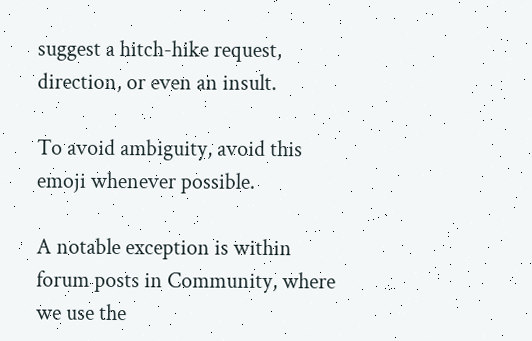suggest a hitch-hike request, direction, or even an insult.

To avoid ambiguity, avoid this emoji whenever possible.

A notable exception is within forum posts in Community, where we use the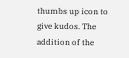thumbs up icon to give kudos. The addition of the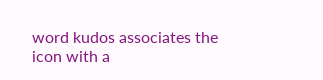word kudos associates the icon with a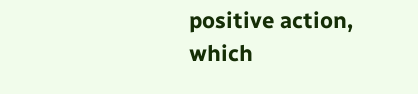positive action, which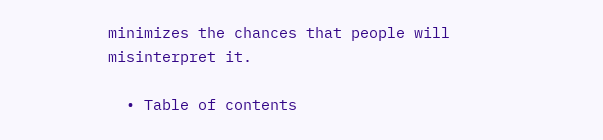minimizes the chances that people will misinterpret it.

  • Table of contents